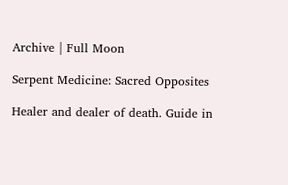Archive | Full Moon

Serpent Medicine: Sacred Opposites

Healer and dealer of death. Guide in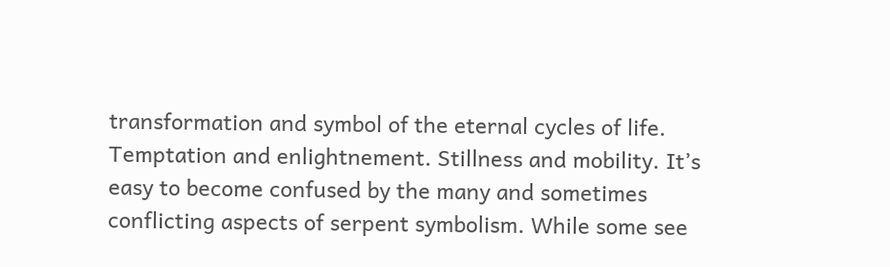transformation and symbol of the eternal cycles of life.  Temptation and enlightnement. Stillness and mobility. It’s easy to become confused by the many and sometimes conflicting aspects of serpent symbolism. While some see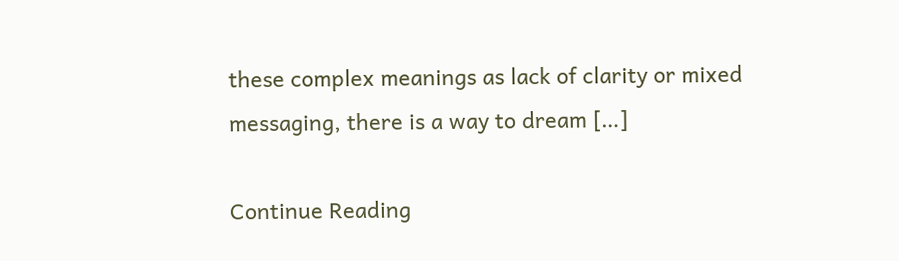these complex meanings as lack of clarity or mixed messaging, there is a way to dream […]

Continue Reading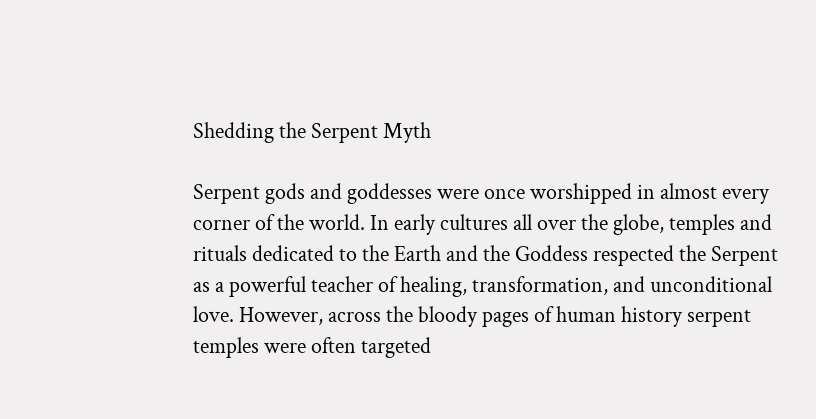Shedding the Serpent Myth

Serpent gods and goddesses were once worshipped in almost every corner of the world. In early cultures all over the globe, temples and rituals dedicated to the Earth and the Goddess respected the Serpent as a powerful teacher of healing, transformation, and unconditional love. However, across the bloody pages of human history serpent temples were often targeted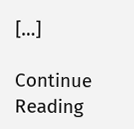[…]

Continue Reading